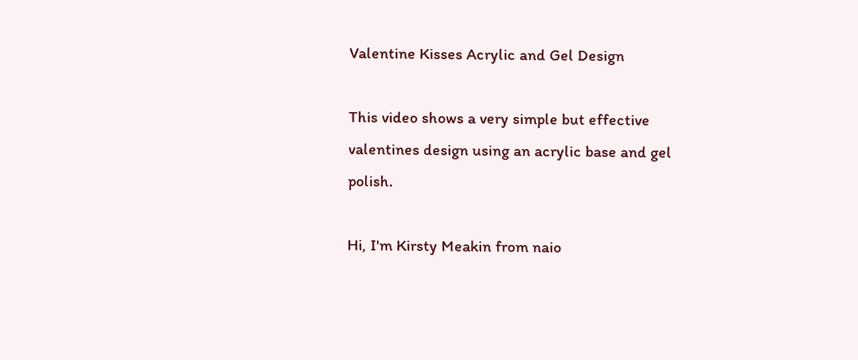Valentine Kisses Acrylic and Gel Design

This video shows a very simple but effective valentines design using an acrylic base and gel polish.

Hi, I'm Kirsty Meakin from naio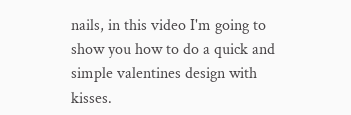nails, in this video I'm going to show you how to do a quick and simple valentines design with kisses.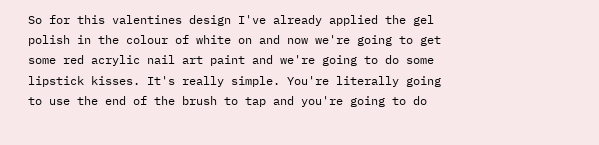So for this valentines design I've already applied the gel polish in the colour of white on and now we're going to get some red acrylic nail art paint and we're going to do some lipstick kisses. It's really simple. You're literally going to use the end of the brush to tap and you're going to do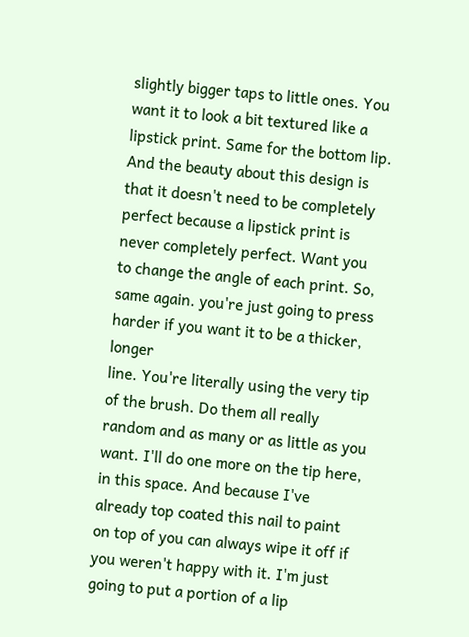slightly bigger taps to little ones. You want it to look a bit textured like a lipstick print. Same for the bottom lip. And the beauty about this design is that it doesn't need to be completely perfect because a lipstick print is never completely perfect. Want you to change the angle of each print. So, same again. you're just going to press harder if you want it to be a thicker, longer
line. You're literally using the very tip of the brush. Do them all really random and as many or as little as you want. I'll do one more on the tip here, in this space. And because I've already top coated this nail to paint on top of you can always wipe it off if you weren't happy with it. I'm just going to put a portion of a lip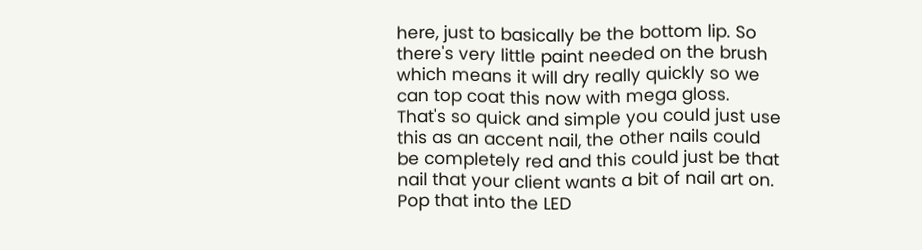here, just to basically be the bottom lip. So there's very little paint needed on the brush which means it will dry really quickly so we can top coat this now with mega gloss. That's so quick and simple you could just use this as an accent nail, the other nails could be completely red and this could just be that nail that your client wants a bit of nail art on. Pop that into the LED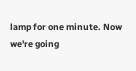lamp for one minute. Now we're going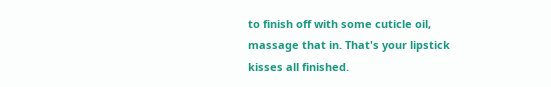to finish off with some cuticle oil, massage that in. That's your lipstick kisses all finished.